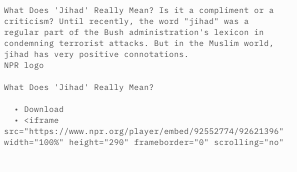What Does 'Jihad' Really Mean? Is it a compliment or a criticism? Until recently, the word "jihad" was a regular part of the Bush administration's lexicon in condemning terrorist attacks. But in the Muslim world, jihad has very positive connotations.
NPR logo

What Does 'Jihad' Really Mean?

  • Download
  • <iframe src="https://www.npr.org/player/embed/92552774/92621396" width="100%" height="290" frameborder="0" scrolling="no"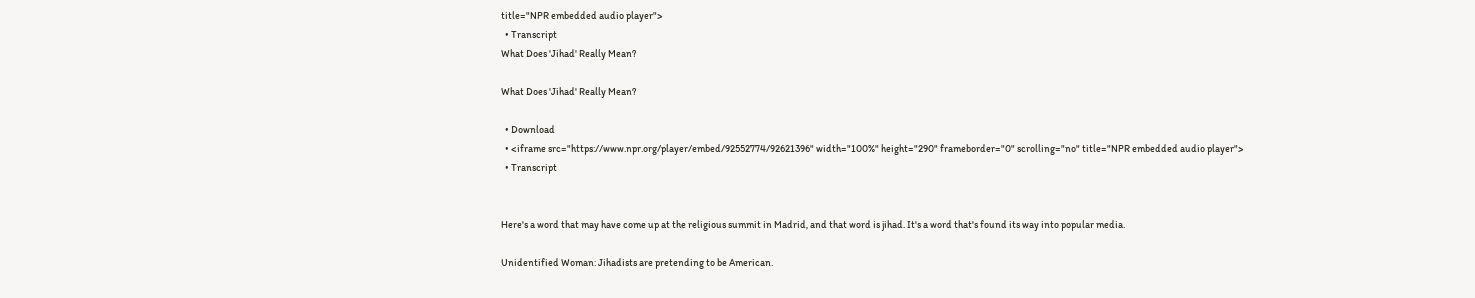title="NPR embedded audio player">
  • Transcript
What Does 'Jihad' Really Mean?

What Does 'Jihad' Really Mean?

  • Download
  • <iframe src="https://www.npr.org/player/embed/92552774/92621396" width="100%" height="290" frameborder="0" scrolling="no" title="NPR embedded audio player">
  • Transcript


Here's a word that may have come up at the religious summit in Madrid, and that word is jihad. It's a word that's found its way into popular media.

Unidentified Woman: Jihadists are pretending to be American.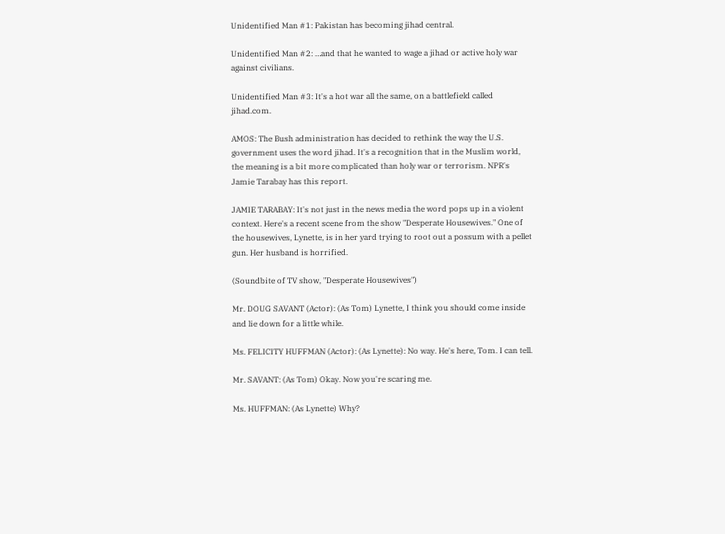Unidentified Man #1: Pakistan has becoming jihad central.

Unidentified Man #2: …and that he wanted to wage a jihad or active holy war against civilians.

Unidentified Man #3: It's a hot war all the same, on a battlefield called jihad.com.

AMOS: The Bush administration has decided to rethink the way the U.S. government uses the word jihad. It's a recognition that in the Muslim world, the meaning is a bit more complicated than holy war or terrorism. NPR's Jamie Tarabay has this report.

JAMIE TARABAY: It's not just in the news media the word pops up in a violent context. Here's a recent scene from the show "Desperate Housewives." One of the housewives, Lynette, is in her yard trying to root out a possum with a pellet gun. Her husband is horrified.

(Soundbite of TV show, "Desperate Housewives")

Mr. DOUG SAVANT (Actor): (As Tom) Lynette, I think you should come inside and lie down for a little while.

Ms. FELICITY HUFFMAN (Actor): (As Lynette): No way. He's here, Tom. I can tell.

Mr. SAVANT: (As Tom) Okay. Now you're scaring me.

Ms. HUFFMAN: (As Lynette) Why?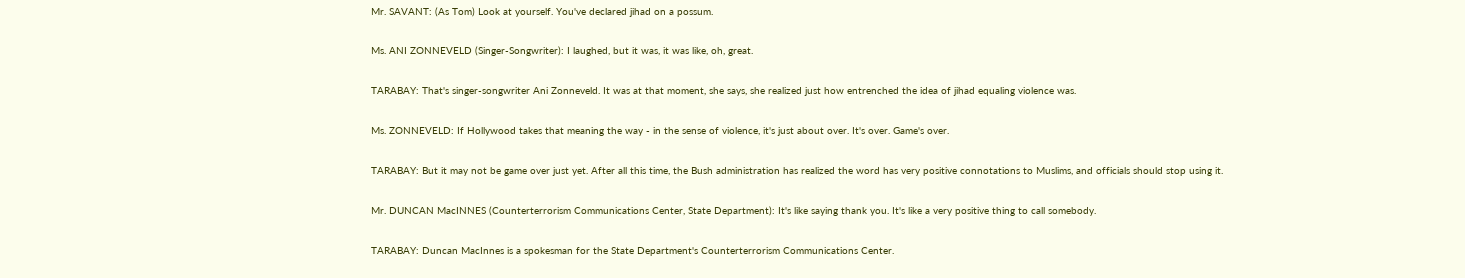Mr. SAVANT: (As Tom) Look at yourself. You've declared jihad on a possum.

Ms. ANI ZONNEVELD (Singer-Songwriter): I laughed, but it was, it was like, oh, great.

TARABAY: That's singer-songwriter Ani Zonneveld. It was at that moment, she says, she realized just how entrenched the idea of jihad equaling violence was.

Ms. ZONNEVELD: If Hollywood takes that meaning the way - in the sense of violence, it's just about over. It's over. Game's over.

TARABAY: But it may not be game over just yet. After all this time, the Bush administration has realized the word has very positive connotations to Muslims, and officials should stop using it.

Mr. DUNCAN MacINNES (Counterterrorism Communications Center, State Department): It's like saying thank you. It's like a very positive thing to call somebody.

TARABAY: Duncan MacInnes is a spokesman for the State Department's Counterterrorism Communications Center.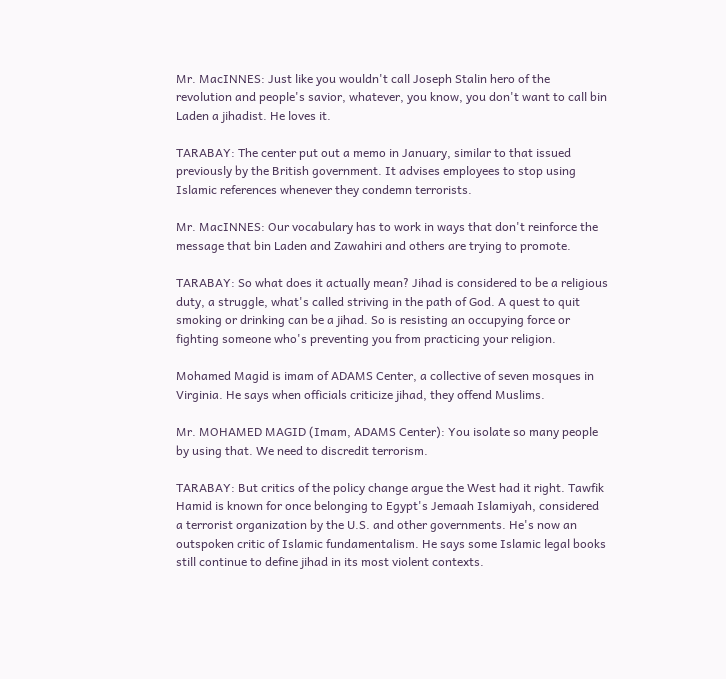Mr. MacINNES: Just like you wouldn't call Joseph Stalin hero of the revolution and people's savior, whatever, you know, you don't want to call bin Laden a jihadist. He loves it.

TARABAY: The center put out a memo in January, similar to that issued previously by the British government. It advises employees to stop using Islamic references whenever they condemn terrorists.

Mr. MacINNES: Our vocabulary has to work in ways that don't reinforce the message that bin Laden and Zawahiri and others are trying to promote.

TARABAY: So what does it actually mean? Jihad is considered to be a religious duty, a struggle, what's called striving in the path of God. A quest to quit smoking or drinking can be a jihad. So is resisting an occupying force or fighting someone who's preventing you from practicing your religion.

Mohamed Magid is imam of ADAMS Center, a collective of seven mosques in Virginia. He says when officials criticize jihad, they offend Muslims.

Mr. MOHAMED MAGID (Imam, ADAMS Center): You isolate so many people by using that. We need to discredit terrorism.

TARABAY: But critics of the policy change argue the West had it right. Tawfik Hamid is known for once belonging to Egypt's Jemaah Islamiyah, considered a terrorist organization by the U.S. and other governments. He's now an outspoken critic of Islamic fundamentalism. He says some Islamic legal books still continue to define jihad in its most violent contexts.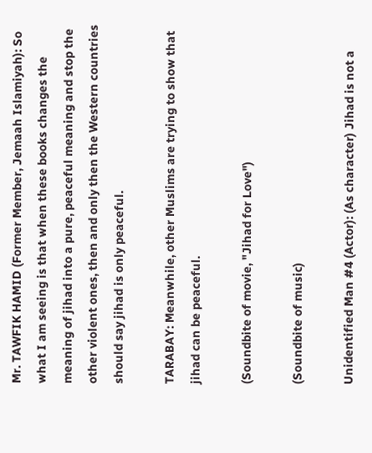Mr. TAWFIK HAMID (Former Member, Jemaah Islamiyah): So what I am seeing is that when these books changes the meaning of jihad into a pure, peaceful meaning and stop the other violent ones, then and only then the Western countries should say jihad is only peaceful.

TARABAY: Meanwhile, other Muslims are trying to show that jihad can be peaceful.

(Soundbite of movie, "Jihad for Love")

(Soundbite of music)

Unidentified Man #4 (Actor): (As character) Jihad is not a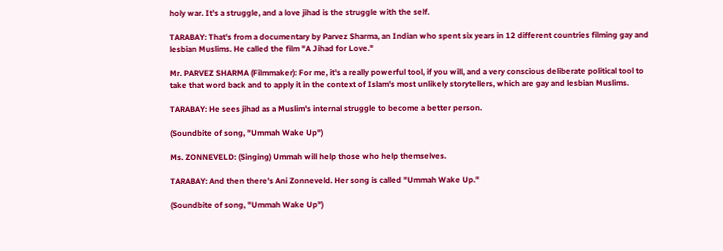holy war. It's a struggle, and a love jihad is the struggle with the self.

TARABAY: That's from a documentary by Parvez Sharma, an Indian who spent six years in 12 different countries filming gay and lesbian Muslims. He called the film "A Jihad for Love."

Mr. PARVEZ SHARMA (Filmmaker): For me, it's a really powerful tool, if you will, and a very conscious deliberate political tool to take that word back and to apply it in the context of Islam's most unlikely storytellers, which are gay and lesbian Muslims.

TARABAY: He sees jihad as a Muslim's internal struggle to become a better person.

(Soundbite of song, "Ummah Wake Up")

Ms. ZONNEVELD: (Singing) Ummah will help those who help themselves.

TARABAY: And then there's Ani Zonneveld. Her song is called "Ummah Wake Up."

(Soundbite of song, "Ummah Wake Up")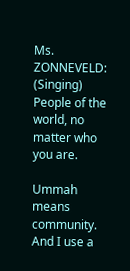Ms. ZONNEVELD: (Singing) People of the world, no matter who you are.

Ummah means community. And I use a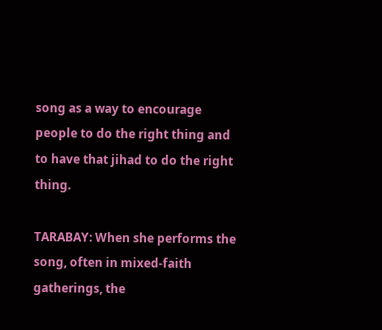song as a way to encourage people to do the right thing and to have that jihad to do the right thing.

TARABAY: When she performs the song, often in mixed-faith gatherings, the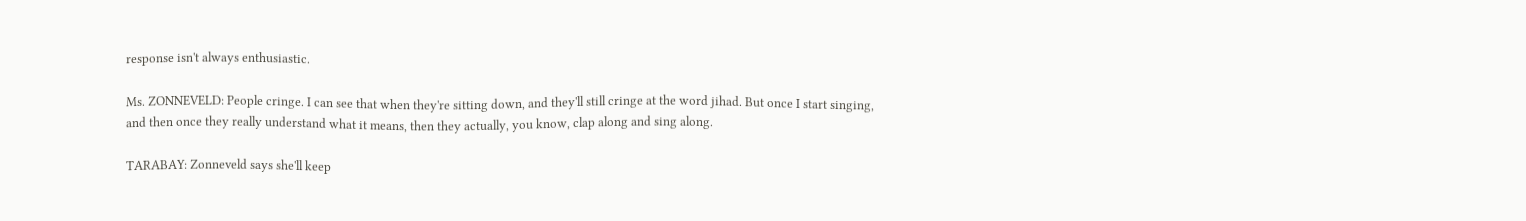response isn't always enthusiastic.

Ms. ZONNEVELD: People cringe. I can see that when they're sitting down, and they'll still cringe at the word jihad. But once I start singing, and then once they really understand what it means, then they actually, you know, clap along and sing along.

TARABAY: Zonneveld says she'll keep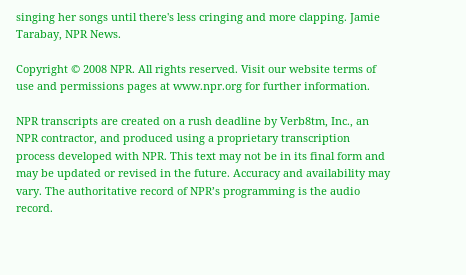singing her songs until there's less cringing and more clapping. Jamie Tarabay, NPR News.

Copyright © 2008 NPR. All rights reserved. Visit our website terms of use and permissions pages at www.npr.org for further information.

NPR transcripts are created on a rush deadline by Verb8tm, Inc., an NPR contractor, and produced using a proprietary transcription process developed with NPR. This text may not be in its final form and may be updated or revised in the future. Accuracy and availability may vary. The authoritative record of NPR’s programming is the audio record.